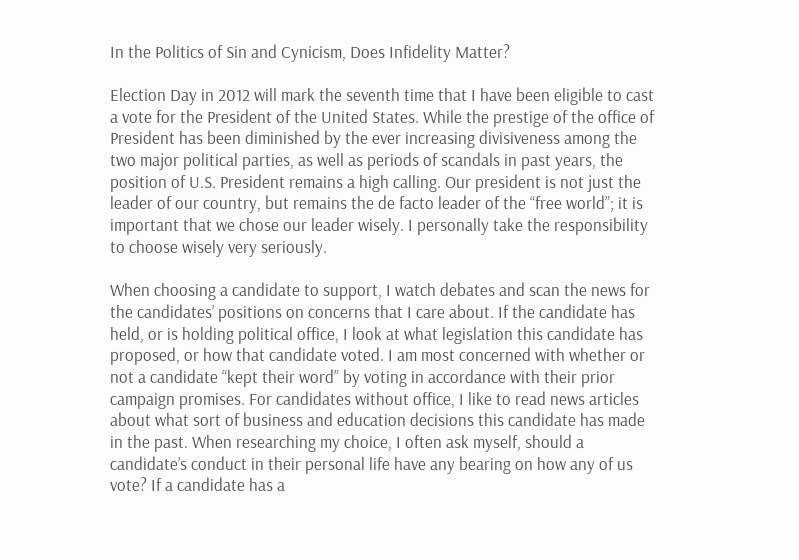In the Politics of Sin and Cynicism, Does Infidelity Matter?

Election Day in 2012 will mark the seventh time that I have been eligible to cast a vote for the President of the United States. While the prestige of the office of President has been diminished by the ever increasing divisiveness among the two major political parties, as well as periods of scandals in past years, the position of U.S. President remains a high calling. Our president is not just the leader of our country, but remains the de facto leader of the “free world”; it is important that we chose our leader wisely. I personally take the responsibility to choose wisely very seriously.

When choosing a candidate to support, I watch debates and scan the news for the candidates’ positions on concerns that I care about. If the candidate has held, or is holding political office, I look at what legislation this candidate has proposed, or how that candidate voted. I am most concerned with whether or not a candidate “kept their word” by voting in accordance with their prior campaign promises. For candidates without office, I like to read news articles about what sort of business and education decisions this candidate has made in the past. When researching my choice, I often ask myself, should a candidate’s conduct in their personal life have any bearing on how any of us vote? If a candidate has a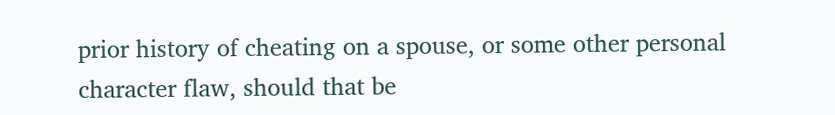prior history of cheating on a spouse, or some other personal character flaw, should that be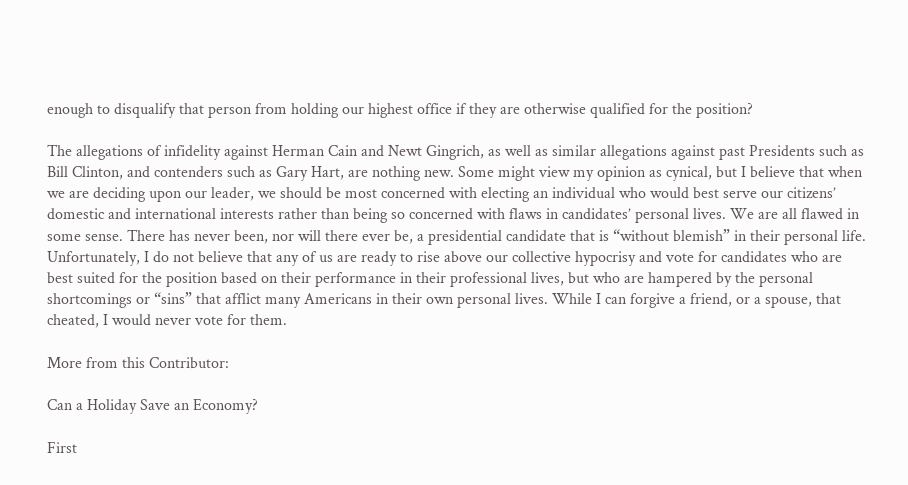enough to disqualify that person from holding our highest office if they are otherwise qualified for the position?

The allegations of infidelity against Herman Cain and Newt Gingrich, as well as similar allegations against past Presidents such as Bill Clinton, and contenders such as Gary Hart, are nothing new. Some might view my opinion as cynical, but I believe that when we are deciding upon our leader, we should be most concerned with electing an individual who would best serve our citizens’ domestic and international interests rather than being so concerned with flaws in candidates’ personal lives. We are all flawed in some sense. There has never been, nor will there ever be, a presidential candidate that is “without blemish” in their personal life. Unfortunately, I do not believe that any of us are ready to rise above our collective hypocrisy and vote for candidates who are best suited for the position based on their performance in their professional lives, but who are hampered by the personal shortcomings or “sins” that afflict many Americans in their own personal lives. While I can forgive a friend, or a spouse, that cheated, I would never vote for them.

More from this Contributor:

Can a Holiday Save an Economy?

First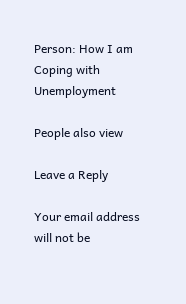Person: How I am Coping with Unemployment

People also view

Leave a Reply

Your email address will not be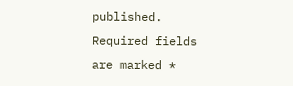published. Required fields are marked *